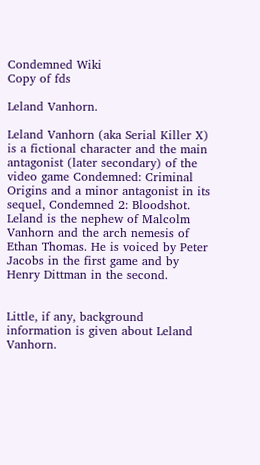Condemned Wiki
Copy of fds

Leland Vanhorn.

Leland Vanhorn (aka Serial Killer X) is a fictional character and the main antagonist (later secondary) of the video game Condemned: Criminal Origins and a minor antagonist in its sequel, Condemned 2: Bloodshot. Leland is the nephew of Malcolm Vanhorn and the arch nemesis of Ethan Thomas. He is voiced by Peter Jacobs in the first game and by Henry Dittman in the second.


Little, if any, background information is given about Leland Vanhorn.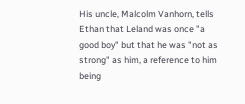His uncle, Malcolm Vanhorn, tells Ethan that Leland was once "a good boy" but that he was "not as strong" as him, a reference to him being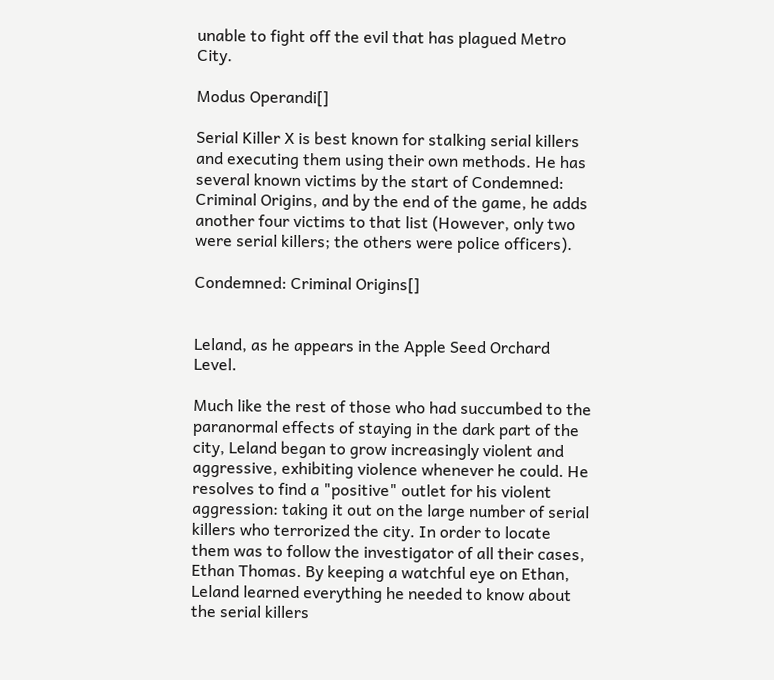unable to fight off the evil that has plagued Metro City.

Modus Operandi[]

Serial Killer X is best known for stalking serial killers and executing them using their own methods. He has several known victims by the start of Condemned: Criminal Origins, and by the end of the game, he adds another four victims to that list (However, only two were serial killers; the others were police officers).

Condemned: Criminal Origins[]


Leland, as he appears in the Apple Seed Orchard Level.

Much like the rest of those who had succumbed to the paranormal effects of staying in the dark part of the city, Leland began to grow increasingly violent and aggressive, exhibiting violence whenever he could. He resolves to find a "positive" outlet for his violent aggression: taking it out on the large number of serial killers who terrorized the city. In order to locate them was to follow the investigator of all their cases, Ethan Thomas. By keeping a watchful eye on Ethan, Leland learned everything he needed to know about the serial killers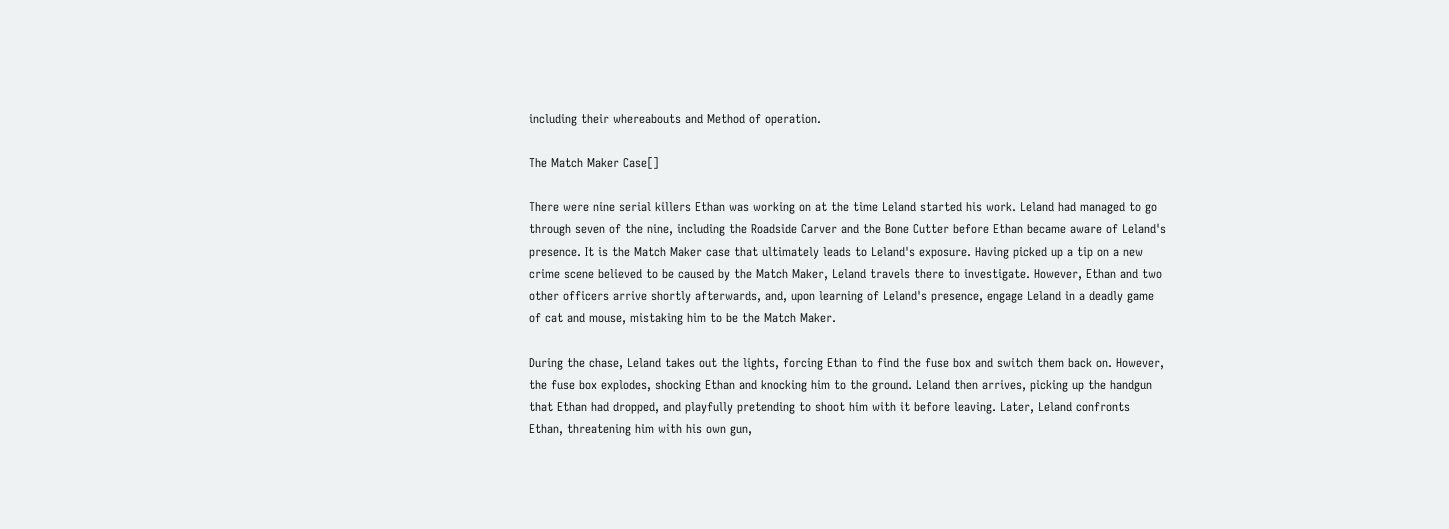including their whereabouts and Method of operation.

The Match Maker Case[]

There were nine serial killers Ethan was working on at the time Leland started his work. Leland had managed to go through seven of the nine, including the Roadside Carver and the Bone Cutter before Ethan became aware of Leland's presence. It is the Match Maker case that ultimately leads to Leland's exposure. Having picked up a tip on a new crime scene believed to be caused by the Match Maker, Leland travels there to investigate. However, Ethan and two other officers arrive shortly afterwards, and, upon learning of Leland's presence, engage Leland in a deadly game of cat and mouse, mistaking him to be the Match Maker.

During the chase, Leland takes out the lights, forcing Ethan to find the fuse box and switch them back on. However, the fuse box explodes, shocking Ethan and knocking him to the ground. Leland then arrives, picking up the handgun that Ethan had dropped, and playfully pretending to shoot him with it before leaving. Later, Leland confronts Ethan, threatening him with his own gun,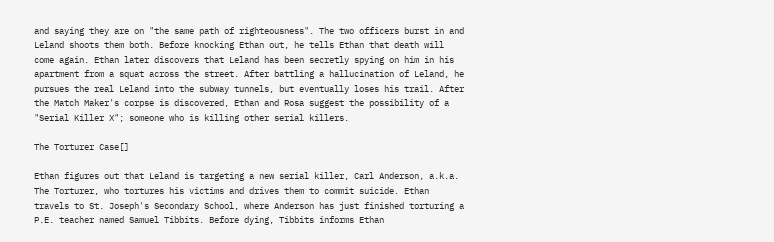and saying they are on "the same path of righteousness". The two officers burst in and Leland shoots them both. Before knocking Ethan out, he tells Ethan that death will come again. Ethan later discovers that Leland has been secretly spying on him in his apartment from a squat across the street. After battling a hallucination of Leland, he pursues the real Leland into the subway tunnels, but eventually loses his trail. After the Match Maker's corpse is discovered, Ethan and Rosa suggest the possibility of a "Serial Killer X"; someone who is killing other serial killers.

The Torturer Case[]

Ethan figures out that Leland is targeting a new serial killer, Carl Anderson, a.k.a. The Torturer, who tortures his victims and drives them to commit suicide. Ethan travels to St. Joseph's Secondary School, where Anderson has just finished torturing a P.E. teacher named Samuel Tibbits. Before dying, Tibbits informs Ethan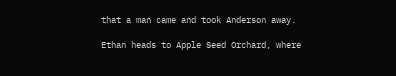that a man came and took Anderson away.

Ethan heads to Apple Seed Orchard, where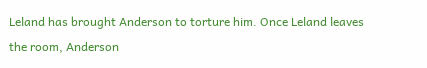Leland has brought Anderson to torture him. Once Leland leaves the room, Anderson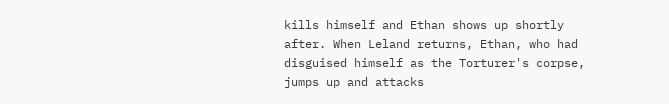kills himself and Ethan shows up shortly after. When Leland returns, Ethan, who had disguised himself as the Torturer's corpse, jumps up and attacks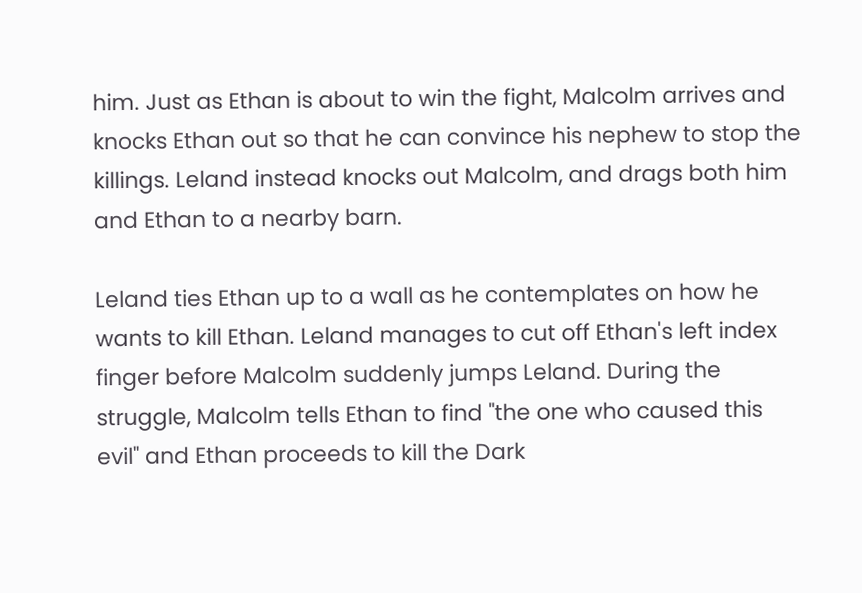him. Just as Ethan is about to win the fight, Malcolm arrives and knocks Ethan out so that he can convince his nephew to stop the killings. Leland instead knocks out Malcolm, and drags both him and Ethan to a nearby barn.

Leland ties Ethan up to a wall as he contemplates on how he wants to kill Ethan. Leland manages to cut off Ethan's left index finger before Malcolm suddenly jumps Leland. During the struggle, Malcolm tells Ethan to find "the one who caused this evil" and Ethan proceeds to kill the Dark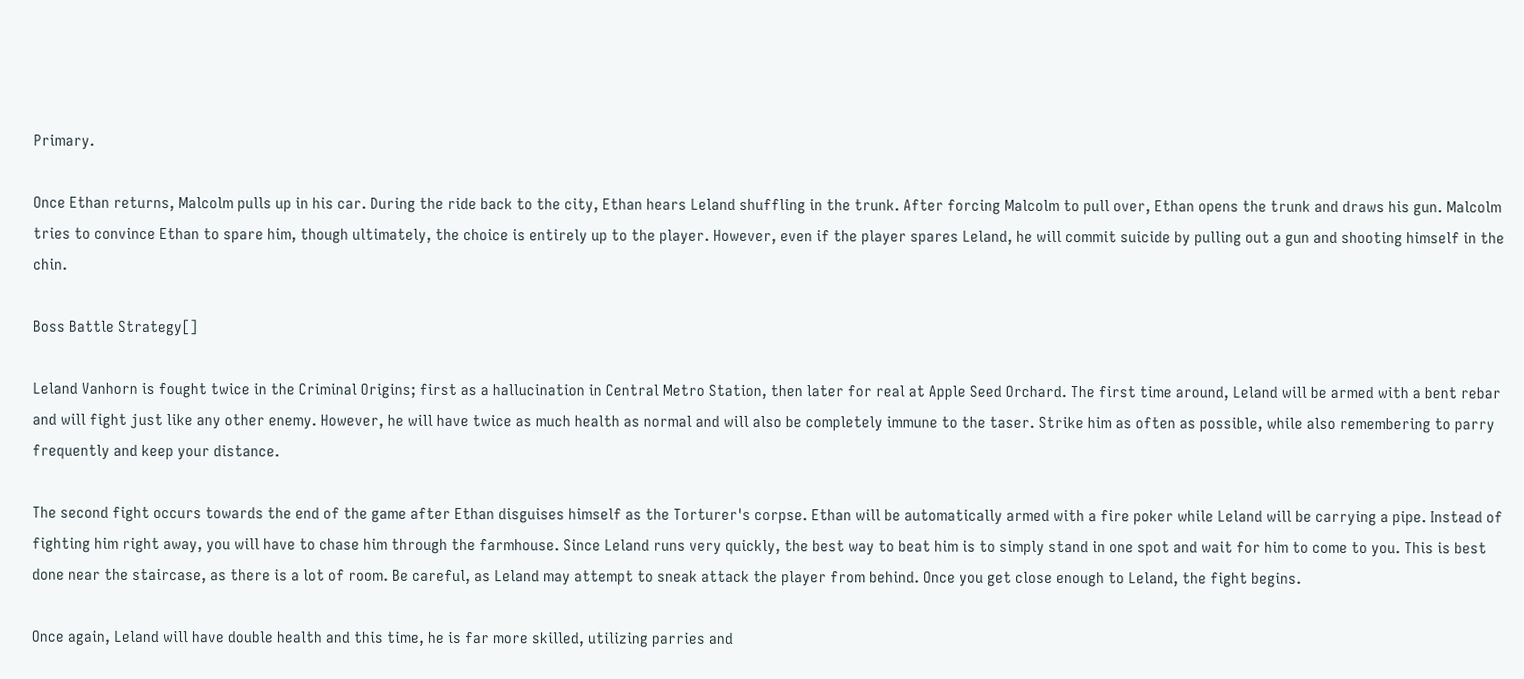Primary.

Once Ethan returns, Malcolm pulls up in his car. During the ride back to the city, Ethan hears Leland shuffling in the trunk. After forcing Malcolm to pull over, Ethan opens the trunk and draws his gun. Malcolm tries to convince Ethan to spare him, though ultimately, the choice is entirely up to the player. However, even if the player spares Leland, he will commit suicide by pulling out a gun and shooting himself in the chin.

Boss Battle Strategy[]

Leland Vanhorn is fought twice in the Criminal Origins; first as a hallucination in Central Metro Station, then later for real at Apple Seed Orchard. The first time around, Leland will be armed with a bent rebar and will fight just like any other enemy. However, he will have twice as much health as normal and will also be completely immune to the taser. Strike him as often as possible, while also remembering to parry frequently and keep your distance.

The second fight occurs towards the end of the game after Ethan disguises himself as the Torturer's corpse. Ethan will be automatically armed with a fire poker while Leland will be carrying a pipe. Instead of fighting him right away, you will have to chase him through the farmhouse. Since Leland runs very quickly, the best way to beat him is to simply stand in one spot and wait for him to come to you. This is best done near the staircase, as there is a lot of room. Be careful, as Leland may attempt to sneak attack the player from behind. Once you get close enough to Leland, the fight begins.

Once again, Leland will have double health and this time, he is far more skilled, utilizing parries and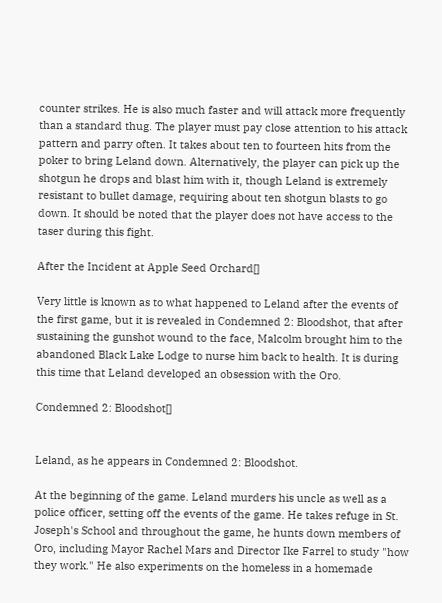counter strikes. He is also much faster and will attack more frequently than a standard thug. The player must pay close attention to his attack pattern and parry often. It takes about ten to fourteen hits from the poker to bring Leland down. Alternatively, the player can pick up the shotgun he drops and blast him with it, though Leland is extremely resistant to bullet damage, requiring about ten shotgun blasts to go down. It should be noted that the player does not have access to the taser during this fight.

After the Incident at Apple Seed Orchard[]

Very little is known as to what happened to Leland after the events of the first game, but it is revealed in Condemned 2: Bloodshot, that after sustaining the gunshot wound to the face, Malcolm brought him to the abandoned Black Lake Lodge to nurse him back to health. It is during this time that Leland developed an obsession with the Oro.

Condemned 2: Bloodshot[]


Leland, as he appears in Condemned 2: Bloodshot.

At the beginning of the game. Leland murders his uncle as well as a police officer, setting off the events of the game. He takes refuge in St. Joseph's School and throughout the game, he hunts down members of Oro, including Mayor Rachel Mars and Director Ike Farrel to study "how they work." He also experiments on the homeless in a homemade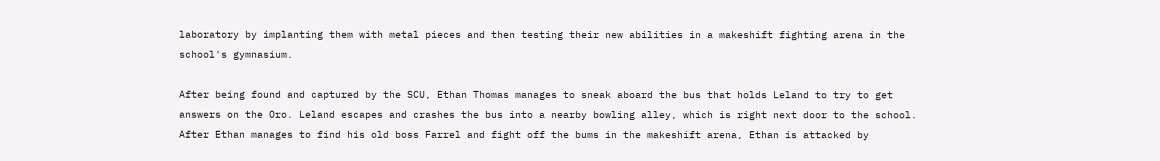laboratory by implanting them with metal pieces and then testing their new abilities in a makeshift fighting arena in the school's gymnasium.

After being found and captured by the SCU, Ethan Thomas manages to sneak aboard the bus that holds Leland to try to get answers on the Oro. Leland escapes and crashes the bus into a nearby bowling alley, which is right next door to the school. After Ethan manages to find his old boss Farrel and fight off the bums in the makeshift arena, Ethan is attacked by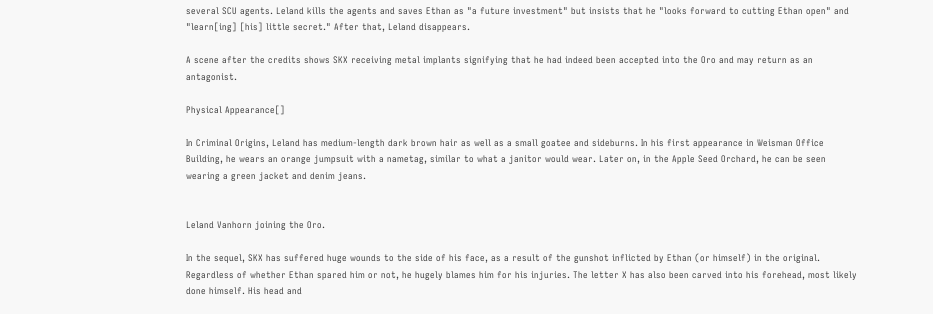several SCU agents. Leland kills the agents and saves Ethan as "a future investment" but insists that he "looks forward to cutting Ethan open" and "learn[ing] [his] little secret." After that, Leland disappears.

A scene after the credits shows SKX receiving metal implants signifying that he had indeed been accepted into the Oro and may return as an antagonist.

Physical Appearance[]

In Criminal Origins, Leland has medium-length dark brown hair as well as a small goatee and sideburns. In his first appearance in Weisman Office Building, he wears an orange jumpsuit with a nametag, similar to what a janitor would wear. Later on, in the Apple Seed Orchard, he can be seen wearing a green jacket and denim jeans.


Leland Vanhorn joining the Oro.

In the sequel, SKX has suffered huge wounds to the side of his face, as a result of the gunshot inflicted by Ethan (or himself) in the original. Regardless of whether Ethan spared him or not, he hugely blames him for his injuries. The letter X has also been carved into his forehead, most likely done himself. His head and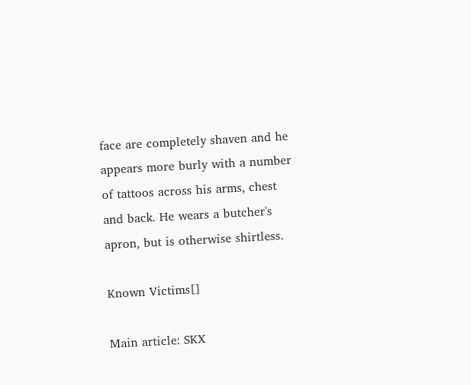face are completely shaven and he appears more burly with a number of tattoos across his arms, chest and back. He wears a butcher's apron, but is otherwise shirtless.

Known Victims[]

Main article: SKX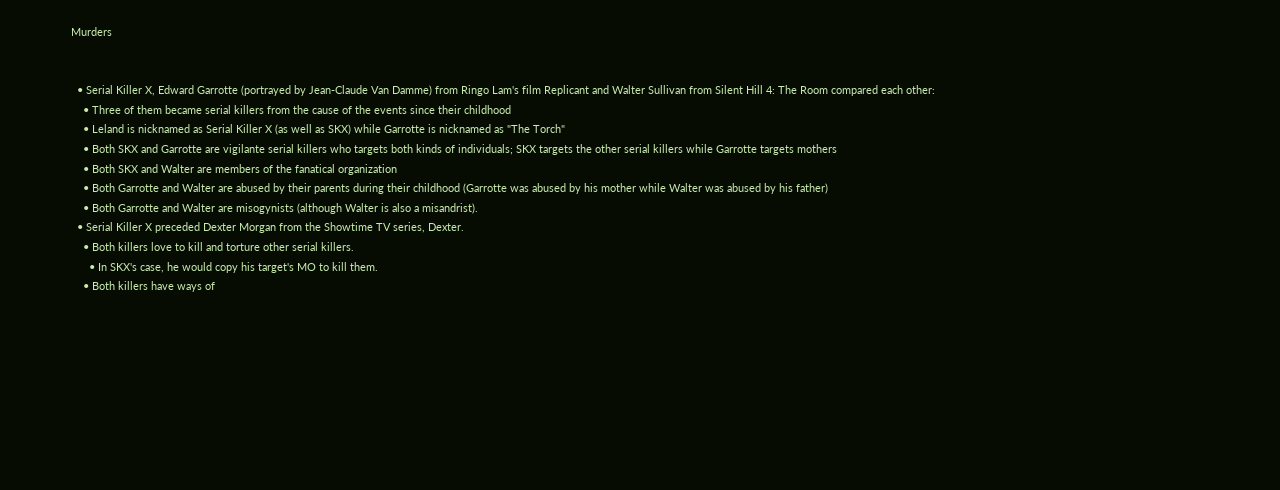Murders


  • Serial Killer X, Edward Garrotte (portrayed by Jean-Claude Van Damme) from Ringo Lam's film Replicant and Walter Sullivan from Silent Hill 4: The Room compared each other:
    • Three of them became serial killers from the cause of the events since their childhood
    • Leland is nicknamed as Serial Killer X (as well as SKX) while Garrotte is nicknamed as "The Torch"
    • Both SKX and Garrotte are vigilante serial killers who targets both kinds of individuals; SKX targets the other serial killers while Garrotte targets mothers
    • Both SKX and Walter are members of the fanatical organization
    • Both Garrotte and Walter are abused by their parents during their childhood (Garrotte was abused by his mother while Walter was abused by his father)
    • Both Garrotte and Walter are misogynists (although Walter is also a misandrist).
  • Serial Killer X preceded Dexter Morgan from the Showtime TV series, Dexter.
    • Both killers love to kill and torture other serial killers.
      • In SKX's case, he would copy his target's MO to kill them.
    • Both killers have ways of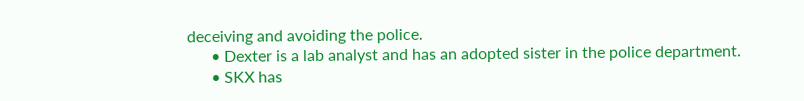deceiving and avoiding the police.
      • Dexter is a lab analyst and has an adopted sister in the police department.
      • SKX has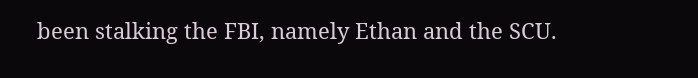been stalking the FBI, namely Ethan and the SCU.